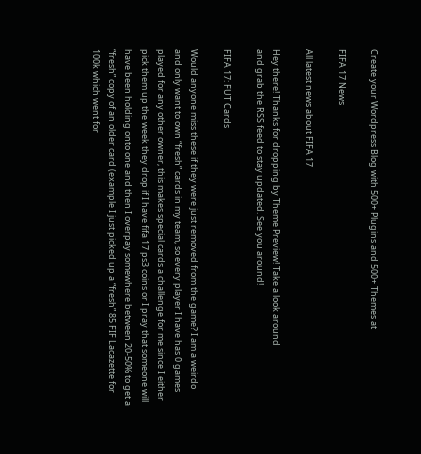Create your Wordpress Blog with 500+ Plugins and 500+ Themes at

FIFA 17 News

All latest news about FIFA 17

Hey there! Thanks for dropping by Theme Preview! Take a look around
and grab the RSS feed to stay updated. See you around!

FIFA 17: FUT Cards

Would anyone miss these if they were just removed from the game? I am a weirdo and only want to own “fresh” cards in my team, so every player I have has 0 games played for any other owner, this makes special cards a challenge for me since I either pick them up the week they drop if I have fifa 17 ps3 coins or I pray that someone will have been holding onto one and then I overpay somewhere between 20-50% to get a “fresh” copy of an older card (example I just picked up a “fresh” 85 FIF Lacazette for 100k which went for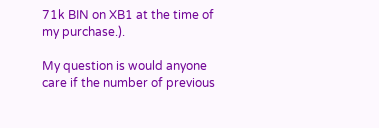71k BIN on XB1 at the time of my purchase.).

My question is would anyone care if the number of previous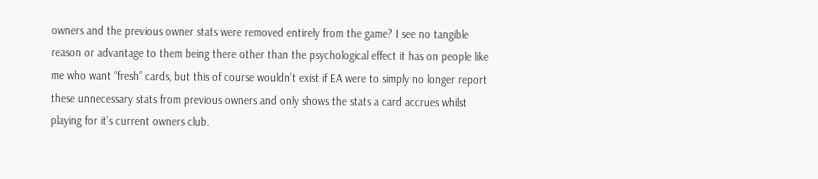owners and the previous owner stats were removed entirely from the game? I see no tangible reason or advantage to them being there other than the psychological effect it has on people like me who want “fresh” cards, but this of course wouldn’t exist if EA were to simply no longer report these unnecessary stats from previous owners and only shows the stats a card accrues whilst playing for it’s current owners club.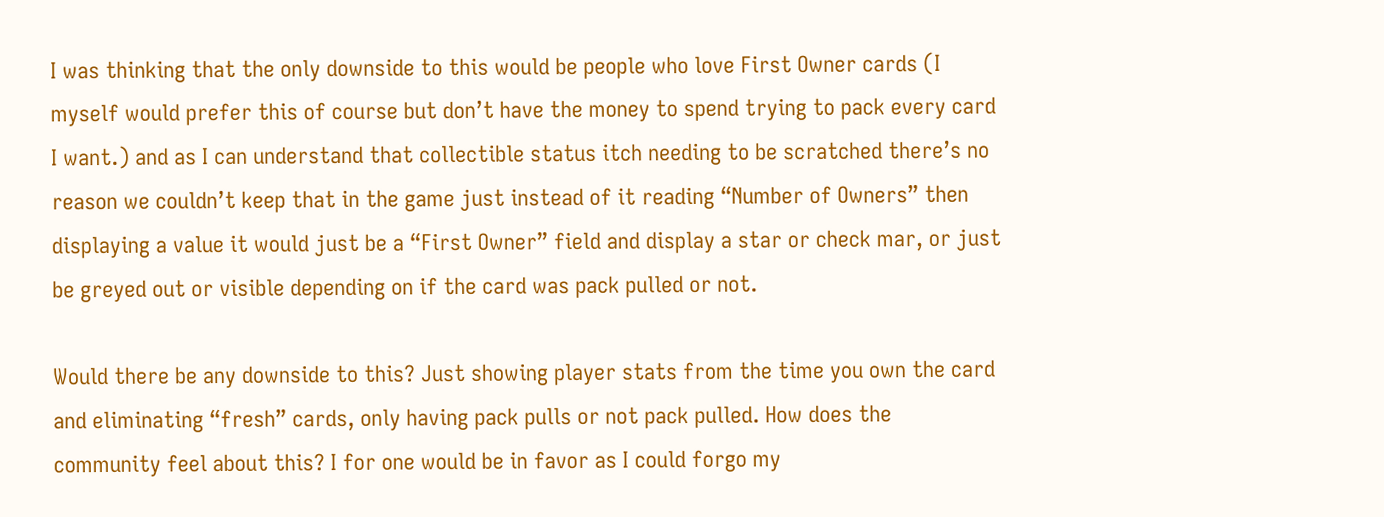I was thinking that the only downside to this would be people who love First Owner cards (I myself would prefer this of course but don’t have the money to spend trying to pack every card I want.) and as I can understand that collectible status itch needing to be scratched there’s no reason we couldn’t keep that in the game just instead of it reading “Number of Owners” then displaying a value it would just be a “First Owner” field and display a star or check mar, or just be greyed out or visible depending on if the card was pack pulled or not.

Would there be any downside to this? Just showing player stats from the time you own the card and eliminating “fresh” cards, only having pack pulls or not pack pulled. How does the community feel about this? I for one would be in favor as I could forgo my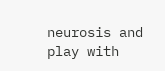neurosis and play with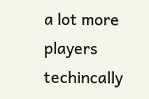a lot more players techincally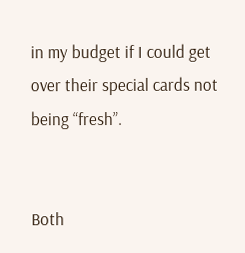in my budget if I could get over their special cards not being “fresh”.


Both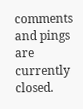comments and pings are currently closed.